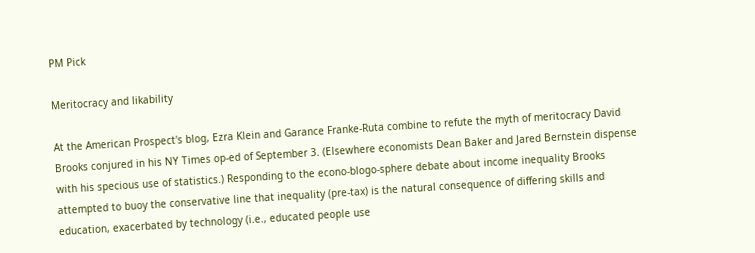PM Pick

Meritocracy and likability

At the American Prospect's blog, Ezra Klein and Garance Franke-Ruta combine to refute the myth of meritocracy David Brooks conjured in his NY Times op-ed of September 3. (Elsewhere economists Dean Baker and Jared Bernstein dispense with his specious use of statistics.) Responding to the econo-blogo-sphere debate about income inequality Brooks attempted to buoy the conservative line that inequality (pre-tax) is the natural consequence of differing skills and education, exacerbated by technology (i.e., educated people use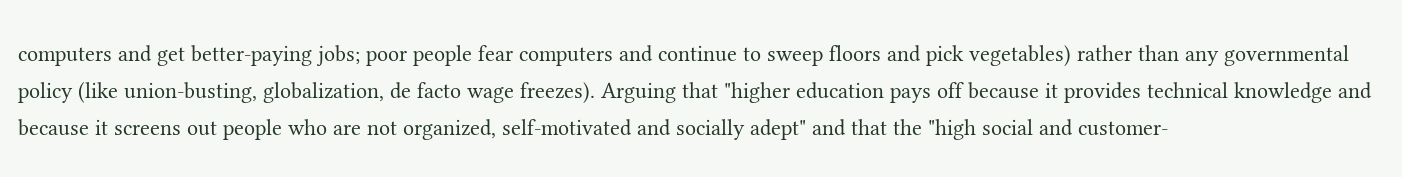computers and get better-paying jobs; poor people fear computers and continue to sweep floors and pick vegetables) rather than any governmental policy (like union-busting, globalization, de facto wage freezes). Arguing that "higher education pays off because it provides technical knowledge and because it screens out people who are not organized, self-motivated and socially adept" and that the "high social and customer-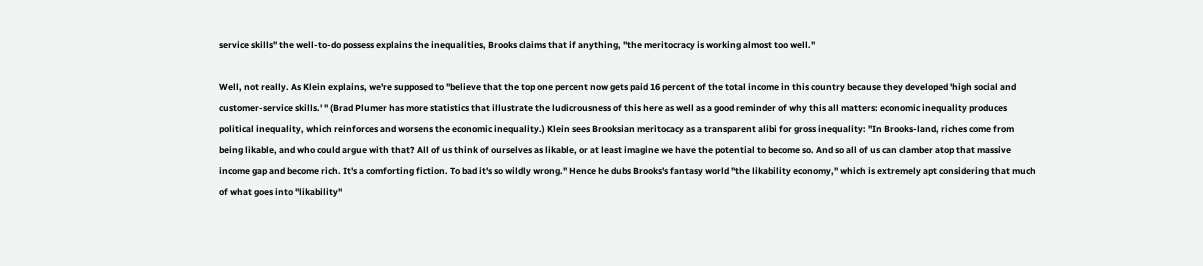service skills" the well-to-do possess explains the inequalities, Brooks claims that if anything, "the meritocracy is working almost too well."

Well, not really. As Klein explains, we're supposed to "believe that the top one percent now gets paid 16 percent of the total income in this country because they developed 'high social and customer-service skills.' " (Brad Plumer has more statistics that illustrate the ludicrousness of this here as well as a good reminder of why this all matters: economic inequality produces political inequality, which reinforces and worsens the economic inequality.) Klein sees Brooksian meritocacy as a transparent alibi for gross inequality: "In Brooks-land, riches come from being likable, and who could argue with that? All of us think of ourselves as likable, or at least imagine we have the potential to become so. And so all of us can clamber atop that massive income gap and become rich. It's a comforting fiction. To bad it's so wildly wrong." Hence he dubs Brooks's fantasy world "the likability economy," which is extremely apt considering that much of what goes into "likability"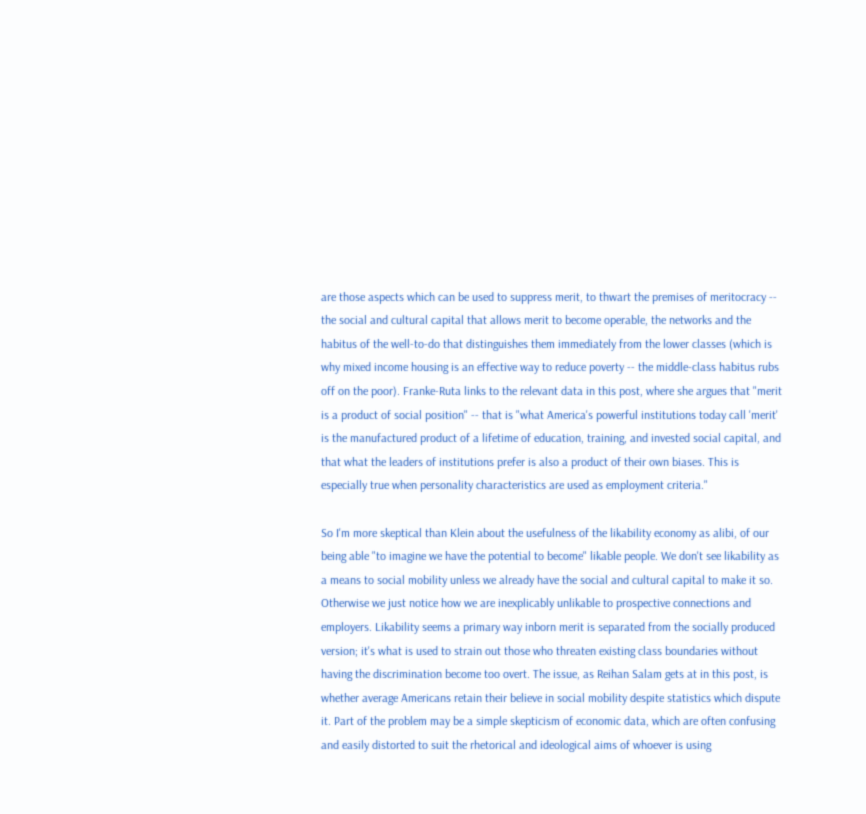are those aspects which can be used to suppress merit, to thwart the premises of meritocracy -- the social and cultural capital that allows merit to become operable, the networks and the habitus of the well-to-do that distinguishes them immediately from the lower classes (which is why mixed income housing is an effective way to reduce poverty -- the middle-class habitus rubs off on the poor). Franke-Ruta links to the relevant data in this post, where she argues that "merit is a product of social position" -- that is "what America's powerful institutions today call 'merit' is the manufactured product of a lifetime of education, training, and invested social capital, and that what the leaders of institutions prefer is also a product of their own biases. This is especially true when personality characteristics are used as employment criteria."

So I'm more skeptical than Klein about the usefulness of the likability economy as alibi, of our being able "to imagine we have the potential to become" likable people. We don't see likability as a means to social mobility unless we already have the social and cultural capital to make it so. Otherwise we just notice how we are inexplicably unlikable to prospective connections and employers. Likability seems a primary way inborn merit is separated from the socially produced version; it's what is used to strain out those who threaten existing class boundaries without having the discrimination become too overt. The issue, as Reihan Salam gets at in this post, is whether average Americans retain their believe in social mobility despite statistics which dispute it. Part of the problem may be a simple skepticism of economic data, which are often confusing and easily distorted to suit the rhetorical and ideological aims of whoever is using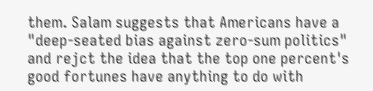them. Salam suggests that Americans have a "deep-seated bias against zero-sum politics" and rejct the idea that the top one percent's good fortunes have anything to do with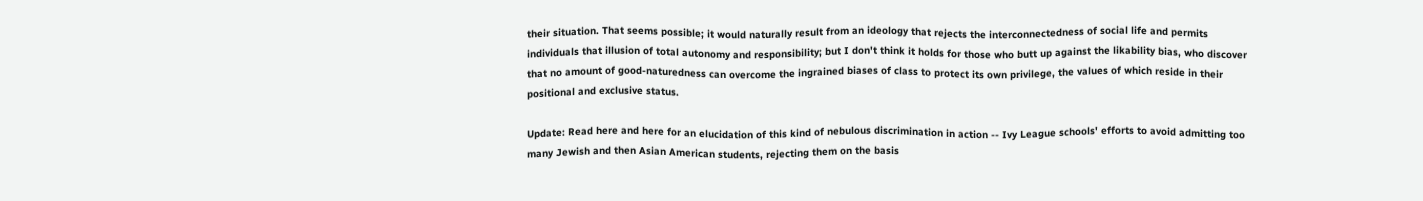their situation. That seems possible; it would naturally result from an ideology that rejects the interconnectedness of social life and permits individuals that illusion of total autonomy and responsibility; but I don't think it holds for those who butt up against the likability bias, who discover that no amount of good-naturedness can overcome the ingrained biases of class to protect its own privilege, the values of which reside in their positional and exclusive status.

Update: Read here and here for an elucidation of this kind of nebulous discrimination in action -- Ivy League schools' efforts to avoid admitting too many Jewish and then Asian American students, rejecting them on the basis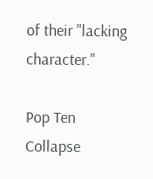of their "lacking character."

Pop Ten
Collapse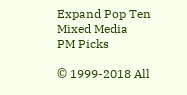Expand Pop Ten
Mixed Media
PM Picks

© 1999-2018 All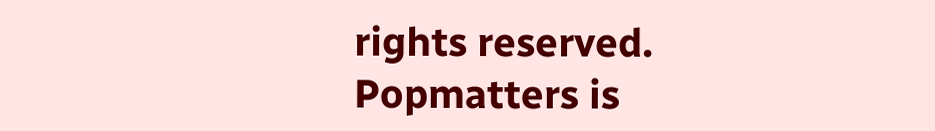rights reserved.
Popmatters is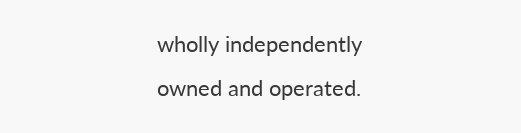wholly independently owned and operated.